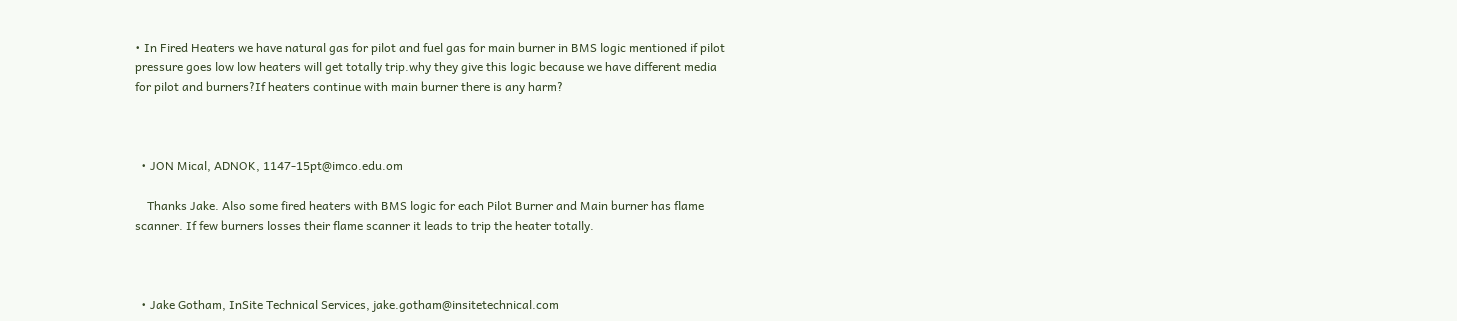• In Fired Heaters we have natural gas for pilot and fuel gas for main burner in BMS logic mentioned if pilot pressure goes low low heaters will get totally trip.why they give this logic because we have different media for pilot and burners?If heaters continue with main burner there is any harm?



  • JON Mical, ADNOK, 1147-15pt@imco.edu.om

    Thanks Jake. Also some fired heaters with BMS logic for each Pilot Burner and Main burner has flame scanner. If few burners losses their flame scanner it leads to trip the heater totally.



  • Jake Gotham, InSite Technical Services, jake.gotham@insitetechnical.com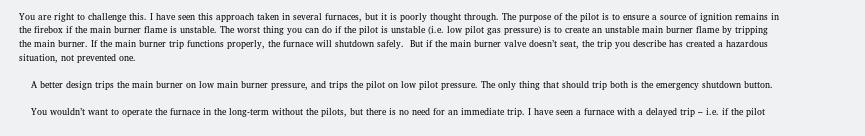You are right to challenge this. I have seen this approach taken in several furnaces, but it is poorly thought through. The purpose of the pilot is to ensure a source of ignition remains in the firebox if the main burner flame is unstable. The worst thing you can do if the pilot is unstable (i.e. low pilot gas pressure) is to create an unstable main burner flame by tripping the main burner. If the main burner trip functions properly, the furnace will shutdown safely.  But if the main burner valve doesn’t seat, the trip you describe has created a hazardous situation, not prevented one.

    A better design trips the main burner on low main burner pressure, and trips the pilot on low pilot pressure. The only thing that should trip both is the emergency shutdown button.

    You wouldn’t want to operate the furnace in the long-term without the pilots, but there is no need for an immediate trip. I have seen a furnace with a delayed trip – i.e. if the pilot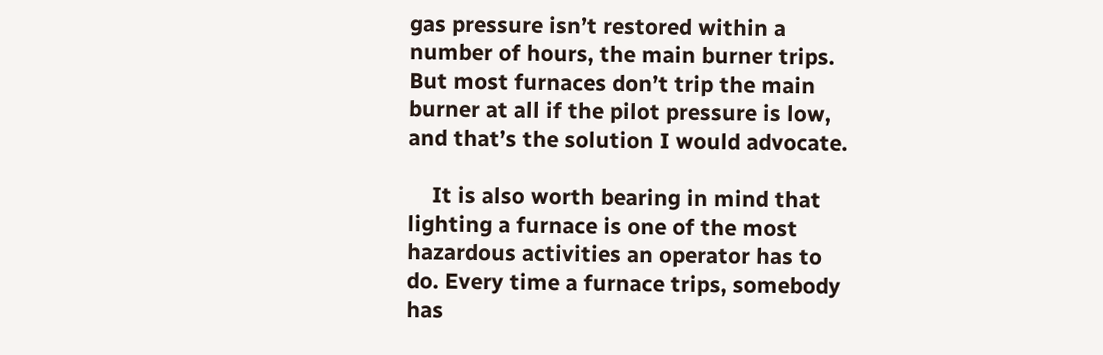gas pressure isn’t restored within a number of hours, the main burner trips. But most furnaces don’t trip the main burner at all if the pilot pressure is low, and that’s the solution I would advocate.

    It is also worth bearing in mind that lighting a furnace is one of the most hazardous activities an operator has to do. Every time a furnace trips, somebody has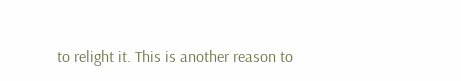to relight it. This is another reason to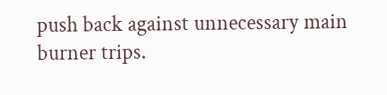push back against unnecessary main burner trips.